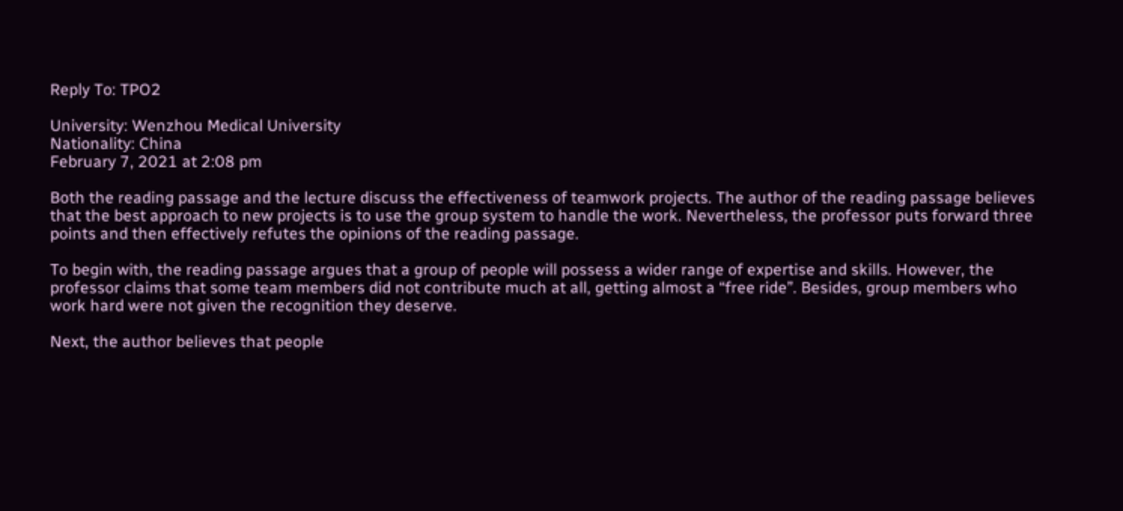Reply To: TPO2

University: Wenzhou Medical University
Nationality: China
February 7, 2021 at 2:08 pm

Both the reading passage and the lecture discuss the effectiveness of teamwork projects. The author of the reading passage believes that the best approach to new projects is to use the group system to handle the work. Nevertheless, the professor puts forward three points and then effectively refutes the opinions of the reading passage.

To begin with, the reading passage argues that a group of people will possess a wider range of expertise and skills. However, the professor claims that some team members did not contribute much at all, getting almost a “free ride”. Besides, group members who work hard were not given the recognition they deserve.

Next, the author believes that people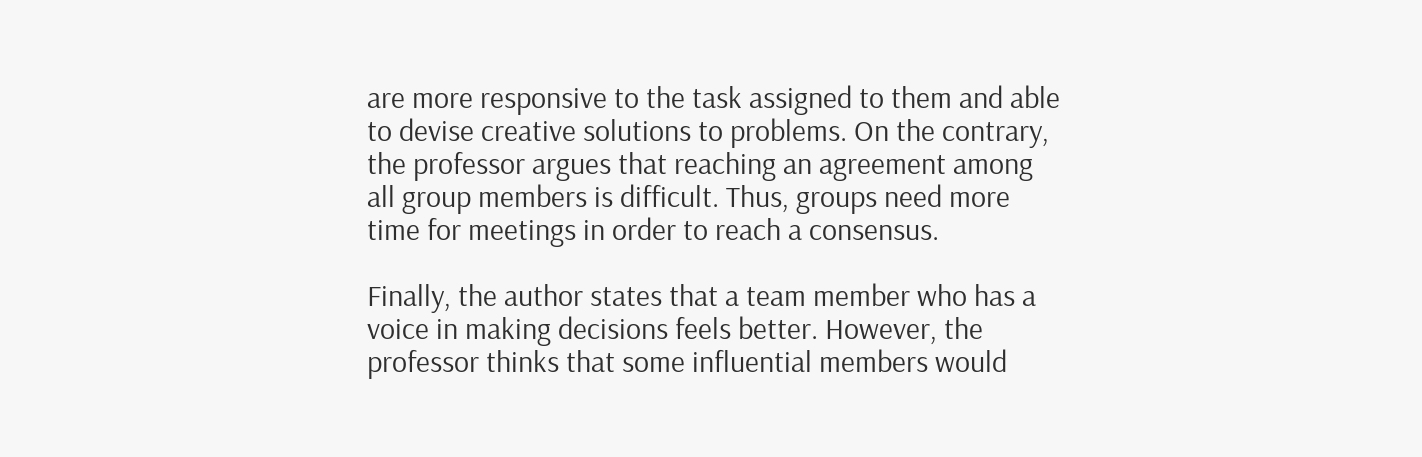are more responsive to the task assigned to them and able to devise creative solutions to problems. On the contrary, the professor argues that reaching an agreement among all group members is difficult. Thus, groups need more time for meetings in order to reach a consensus.

Finally, the author states that a team member who has a voice in making decisions feels better. However, the professor thinks that some influential members would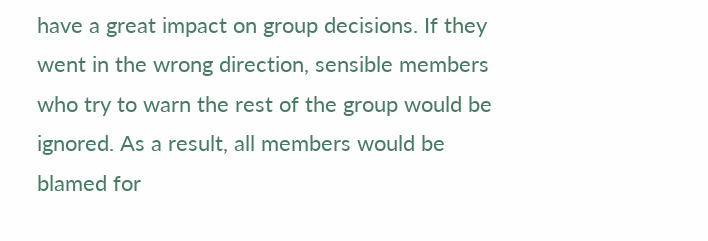have a great impact on group decisions. If they went in the wrong direction, sensible members who try to warn the rest of the group would be ignored. As a result, all members would be blamed for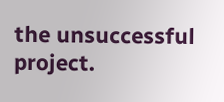the unsuccessful project.